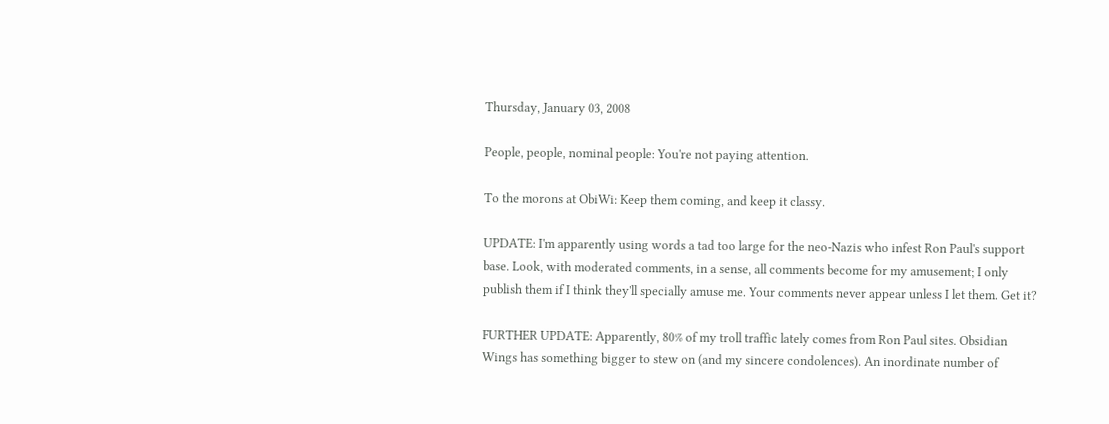Thursday, January 03, 2008

People, people, nominal people: You're not paying attention.

To the morons at ObiWi: Keep them coming, and keep it classy.

UPDATE: I'm apparently using words a tad too large for the neo-Nazis who infest Ron Paul's support base. Look, with moderated comments, in a sense, all comments become for my amusement; I only publish them if I think they'll specially amuse me. Your comments never appear unless I let them. Get it?

FURTHER UPDATE: Apparently, 80% of my troll traffic lately comes from Ron Paul sites. Obsidian Wings has something bigger to stew on (and my sincere condolences). An inordinate number of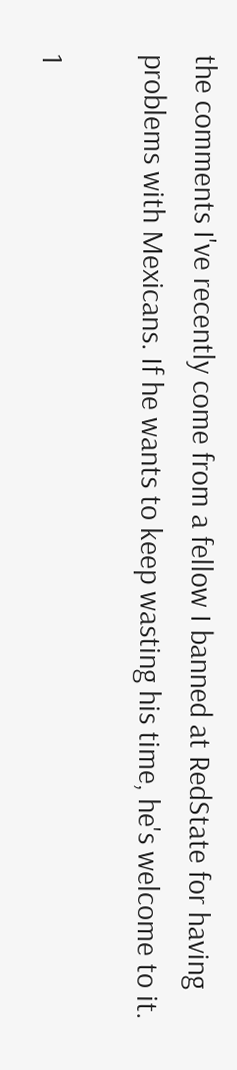the comments I've recently come from a fellow I banned at RedState for having problems with Mexicans. If he wants to keep wasting his time, he's welcome to it.

1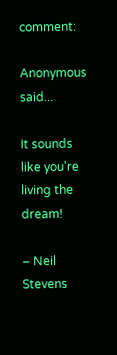comment:

Anonymous said...

It sounds like you're living the dream!

– Neil Stevens